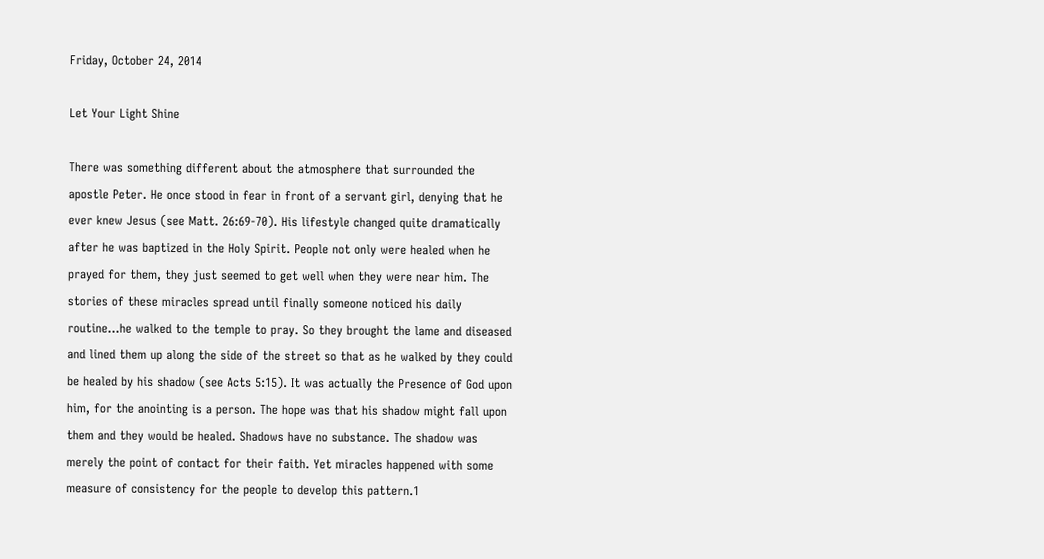Friday, October 24, 2014

Let Your Light Shine

There was something different about the atmosphere that surrounded the apostle Peter. He once stood in fear in front of a servant girl, denying that he ever knew Jesus (see Matt. 26:69-70). His lifestyle changed quite dramatically after he was baptized in the Holy Spirit. People not only were healed when he prayed for them, they just seemed to get well when they were near him. The stories of these miracles spread until finally someone noticed his daily routine...he walked to the temple to pray. So they brought the lame and diseased and lined them up along the side of the street so that as he walked by they could be healed by his shadow (see Acts 5:15). It was actually the Presence of God upon him, for the anointing is a person. The hope was that his shadow might fall upon them and they would be healed. Shadows have no substance. The shadow was merely the point of contact for their faith. Yet miracles happened with some measure of consistency for the people to develop this pattern.1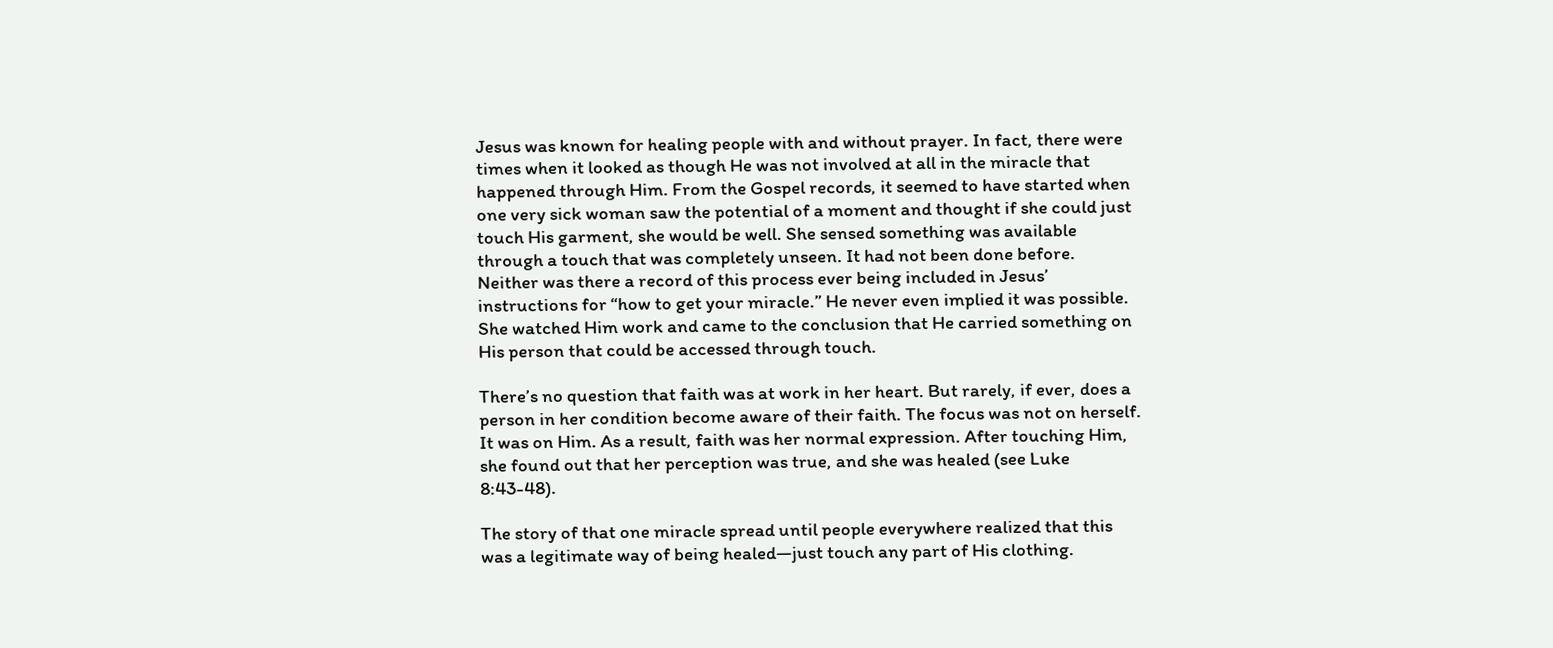Jesus was known for healing people with and without prayer. In fact, there were times when it looked as though He was not involved at all in the miracle that happened through Him. From the Gospel records, it seemed to have started when one very sick woman saw the potential of a moment and thought if she could just touch His garment, she would be well. She sensed something was available through a touch that was completely unseen. It had not been done before. Neither was there a record of this process ever being included in Jesus’ instructions for “how to get your miracle.” He never even implied it was possible. She watched Him work and came to the conclusion that He carried something on His person that could be accessed through touch.

There’s no question that faith was at work in her heart. But rarely, if ever, does a person in her condition become aware of their faith. The focus was not on herself. It was on Him. As a result, faith was her normal expression. After touching Him, she found out that her perception was true, and she was healed (see Luke 8:43-48).

The story of that one miracle spread until people everywhere realized that this was a legitimate way of being healed—just touch any part of His clothing.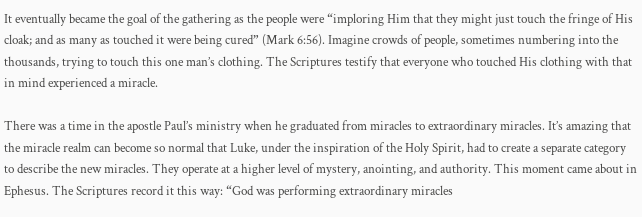It eventually became the goal of the gathering as the people were “imploring Him that they might just touch the fringe of His cloak; and as many as touched it were being cured” (Mark 6:56). Imagine crowds of people, sometimes numbering into the thousands, trying to touch this one man’s clothing. The Scriptures testify that everyone who touched His clothing with that in mind experienced a miracle.

There was a time in the apostle Paul’s ministry when he graduated from miracles to extraordinary miracles. It’s amazing that the miracle realm can become so normal that Luke, under the inspiration of the Holy Spirit, had to create a separate category to describe the new miracles. They operate at a higher level of mystery, anointing, and authority. This moment came about in Ephesus. The Scriptures record it this way: “God was performing extraordinary miracles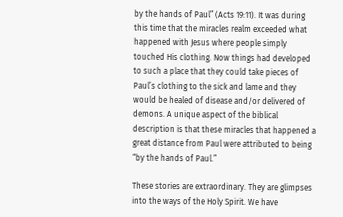by the hands of Paul” (Acts 19:11). It was during this time that the miracles realm exceeded what happened with Jesus where people simply touched His clothing. Now things had developed to such a place that they could take pieces of Paul’s clothing to the sick and lame and they would be healed of disease and/or delivered of demons. A unique aspect of the biblical description is that these miracles that happened a great distance from Paul were attributed to being “by the hands of Paul.”

These stories are extraordinary. They are glimpses into the ways of the Holy Spirit. We have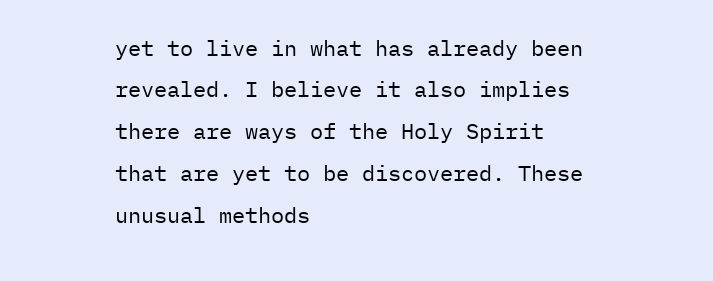yet to live in what has already been revealed. I believe it also implies there are ways of the Holy Spirit that are yet to be discovered. These unusual methods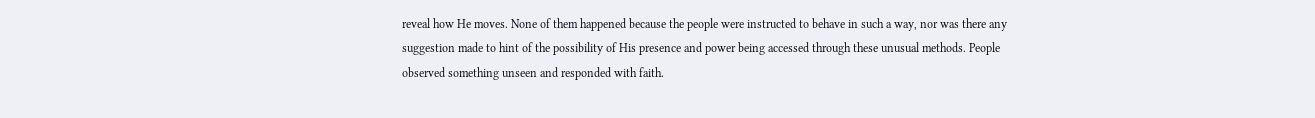reveal how He moves. None of them happened because the people were instructed to behave in such a way, nor was there any suggestion made to hint of the possibility of His presence and power being accessed through these unusual methods. People observed something unseen and responded with faith.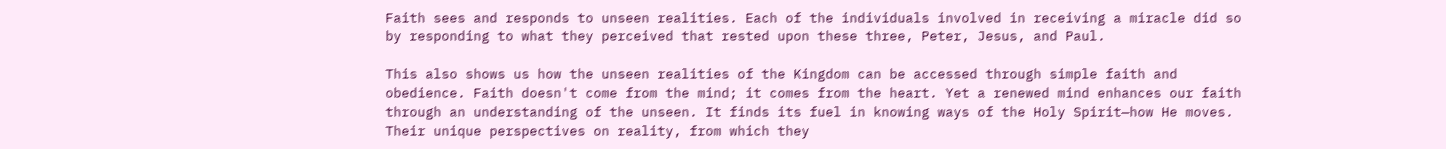Faith sees and responds to unseen realities. Each of the individuals involved in receiving a miracle did so by responding to what they perceived that rested upon these three, Peter, Jesus, and Paul.

This also shows us how the unseen realities of the Kingdom can be accessed through simple faith and obedience. Faith doesn't come from the mind; it comes from the heart. Yet a renewed mind enhances our faith through an understanding of the unseen. It finds its fuel in knowing ways of the Holy Spirit—how He moves. Their unique perspectives on reality, from which they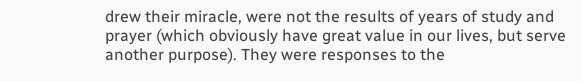drew their miracle, were not the results of years of study and prayer (which obviously have great value in our lives, but serve another purpose). They were responses to the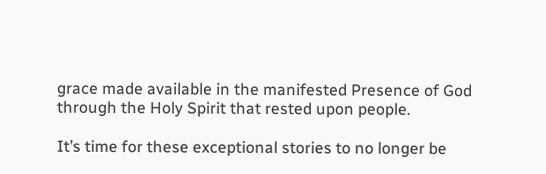grace made available in the manifested Presence of God through the Holy Spirit that rested upon people.

It’s time for these exceptional stories to no longer be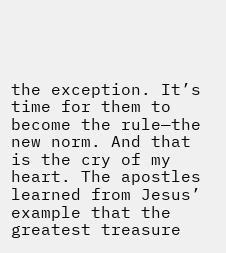the exception. It’s time for them to become the rule—the new norm. And that is the cry of my heart. The apostles learned from Jesus’ example that the greatest treasure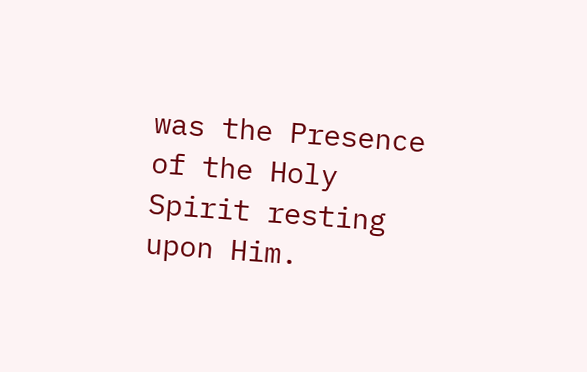was the Presence of the Holy Spirit resting upon Him.